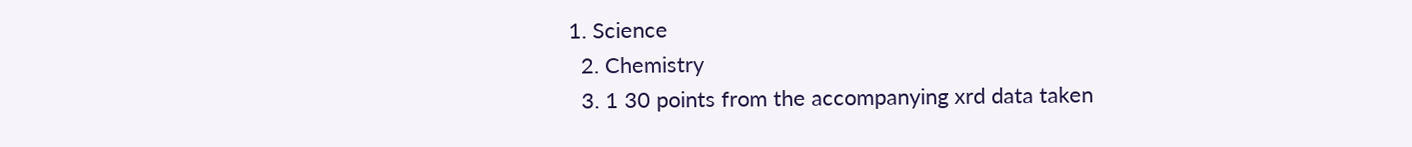1. Science
  2. Chemistry
  3. 1 30 points from the accompanying xrd data taken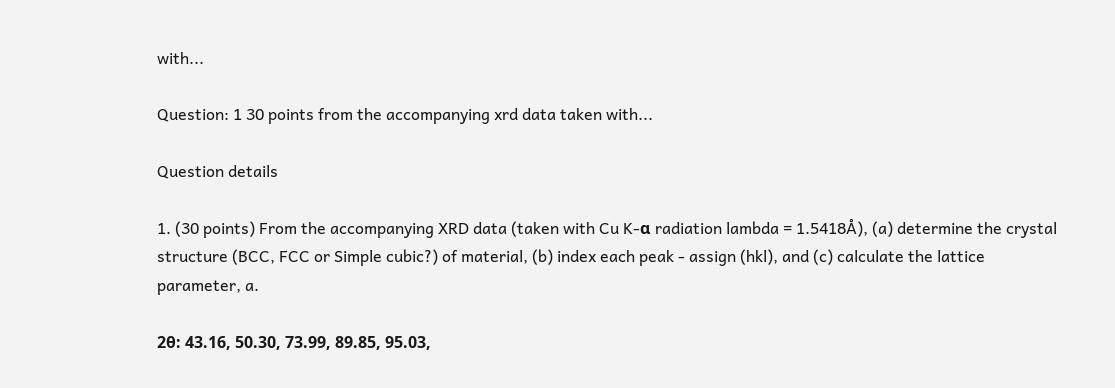with...

Question: 1 30 points from the accompanying xrd data taken with...

Question details

1. (30 points) From the accompanying XRD data (taken with Cu K-α radiation lambda = 1.5418Å), (a) determine the crystal structure (BCC, FCC or Simple cubic?) of material, (b) index each peak - assign (hkl), and (c) calculate the lattice parameter, a.

2θ: 43.16, 50.30, 73.99, 89.85, 95.03,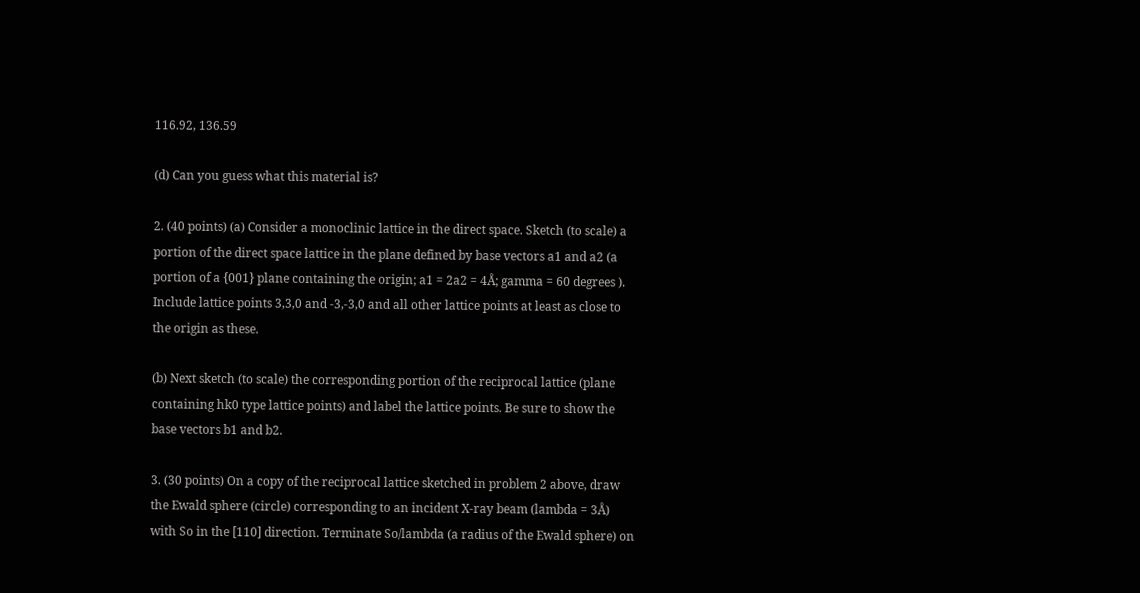116.92, 136.59

(d) Can you guess what this material is?

2. (40 points) (a) Consider a monoclinic lattice in the direct space. Sketch (to scale) a portion of the direct space lattice in the plane defined by base vectors a1 and a2 (a portion of a {001} plane containing the origin; a1 = 2a2 = 4Å; gamma = 60 degrees ). Include lattice points 3,3,0 and -3,-3,0 and all other lattice points at least as close to the origin as these.

(b) Next sketch (to scale) the corresponding portion of the reciprocal lattice (plane containing hk0 type lattice points) and label the lattice points. Be sure to show the base vectors b1 and b2.

3. (30 points) On a copy of the reciprocal lattice sketched in problem 2 above, draw the Ewald sphere (circle) corresponding to an incident X-ray beam (lambda = 3Å) with So in the [110] direction. Terminate So/lambda (a radius of the Ewald sphere) on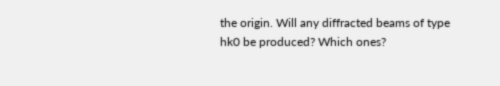the origin. Will any diffracted beams of type hk0 be produced? Which ones?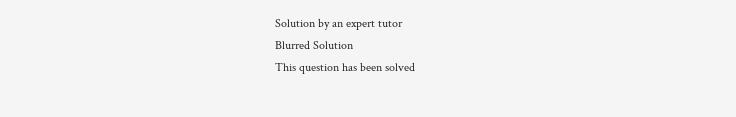Solution by an expert tutor
Blurred Solution
This question has been solved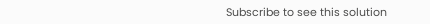Subscribe to see this solution